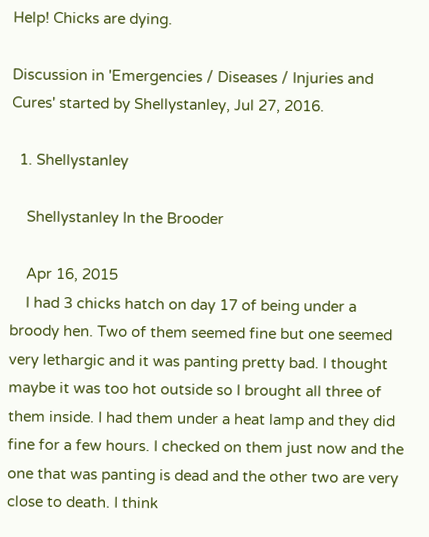Help! Chicks are dying.

Discussion in 'Emergencies / Diseases / Injuries and Cures' started by Shellystanley, Jul 27, 2016.

  1. Shellystanley

    Shellystanley In the Brooder

    Apr 16, 2015
    I had 3 chicks hatch on day 17 of being under a broody hen. Two of them seemed fine but one seemed very lethargic and it was panting pretty bad. I thought maybe it was too hot outside so I brought all three of them inside. I had them under a heat lamp and they did fine for a few hours. I checked on them just now and the one that was panting is dead and the other two are very close to death. I think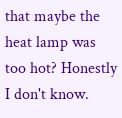that maybe the heat lamp was too hot? Honestly I don't know.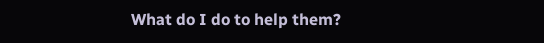What do I do to help them?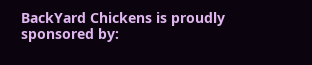BackYard Chickens is proudly sponsored by: